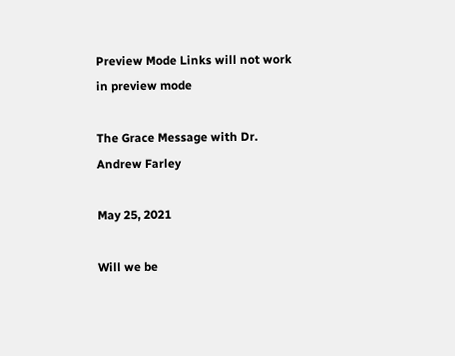Preview Mode Links will not work in preview mode

The Grace Message with Dr. Andrew Farley

May 25, 2021

Will we be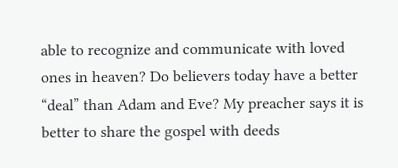able to recognize and communicate with loved ones in heaven? Do believers today have a better “deal” than Adam and Eve? My preacher says it is better to share the gospel with deeds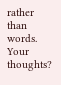rather than words. Your thoughts?